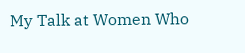My Talk at Women Who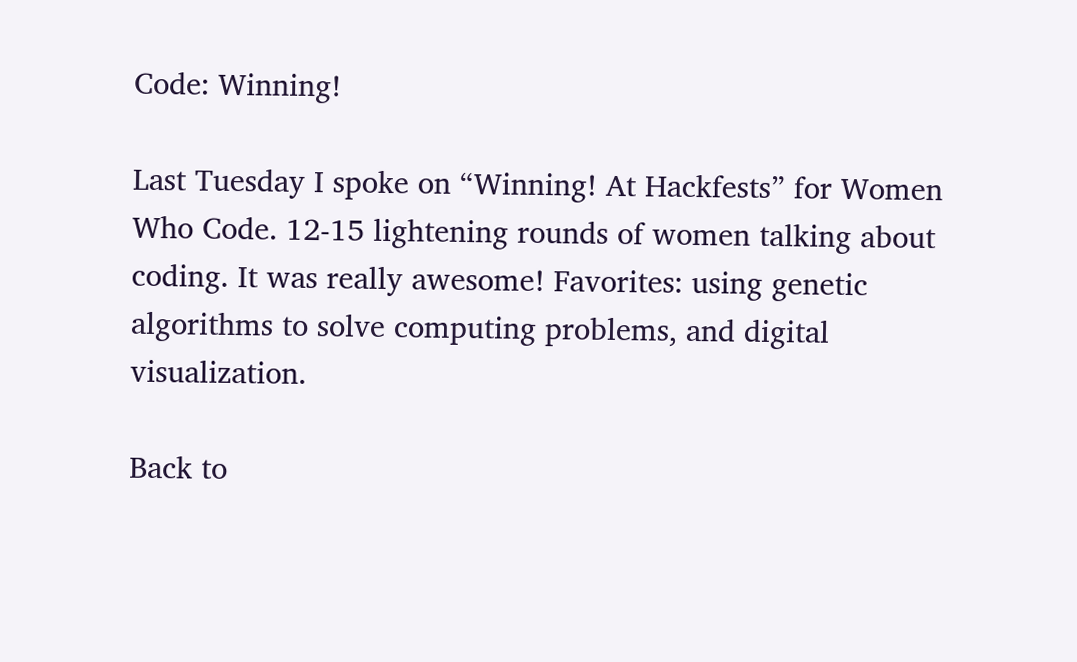Code: Winning!

Last Tuesday I spoke on “Winning! At Hackfests” for Women Who Code. 12-15 lightening rounds of women talking about coding. It was really awesome! Favorites: using genetic algorithms to solve computing problems, and digital visualization.

Back to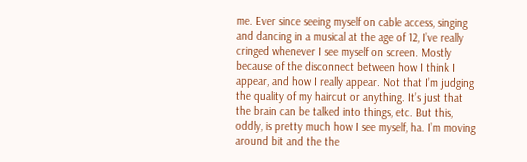me. Ever since seeing myself on cable access, singing and dancing in a musical at the age of 12, I’ve really cringed whenever I see myself on screen. Mostly because of the disconnect between how I think I appear, and how I really appear. Not that I’m judging the quality of my haircut or anything. It’s just that the brain can be talked into things, etc. But this, oddly, is pretty much how I see myself, ha. I’m moving around bit and the the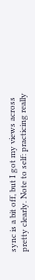sync is a bit off, but I got my views across pretty clearly. Note to self: practicing really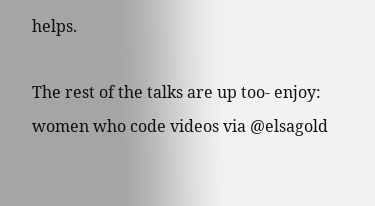helps.

The rest of the talks are up too- enjoy: women who code videos via @elsagold